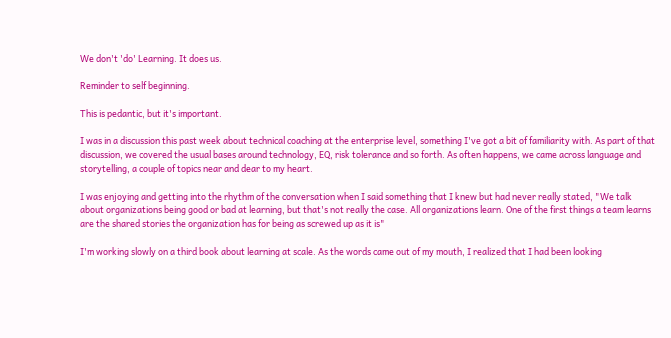We don't 'do' Learning. It does us.

Reminder to self beginning.

This is pedantic, but it's important.

I was in a discussion this past week about technical coaching at the enterprise level, something I've got a bit of familiarity with. As part of that discussion, we covered the usual bases around technology, EQ, risk tolerance and so forth. As often happens, we came across language and storytelling, a couple of topics near and dear to my heart.

I was enjoying and getting into the rhythm of the conversation when I said something that I knew but had never really stated, "We talk about organizations being good or bad at learning, but that's not really the case. All organizations learn. One of the first things a team learns are the shared stories the organization has for being as screwed up as it is"

I'm working slowly on a third book about learning at scale. As the words came out of my mouth, I realized that I had been looking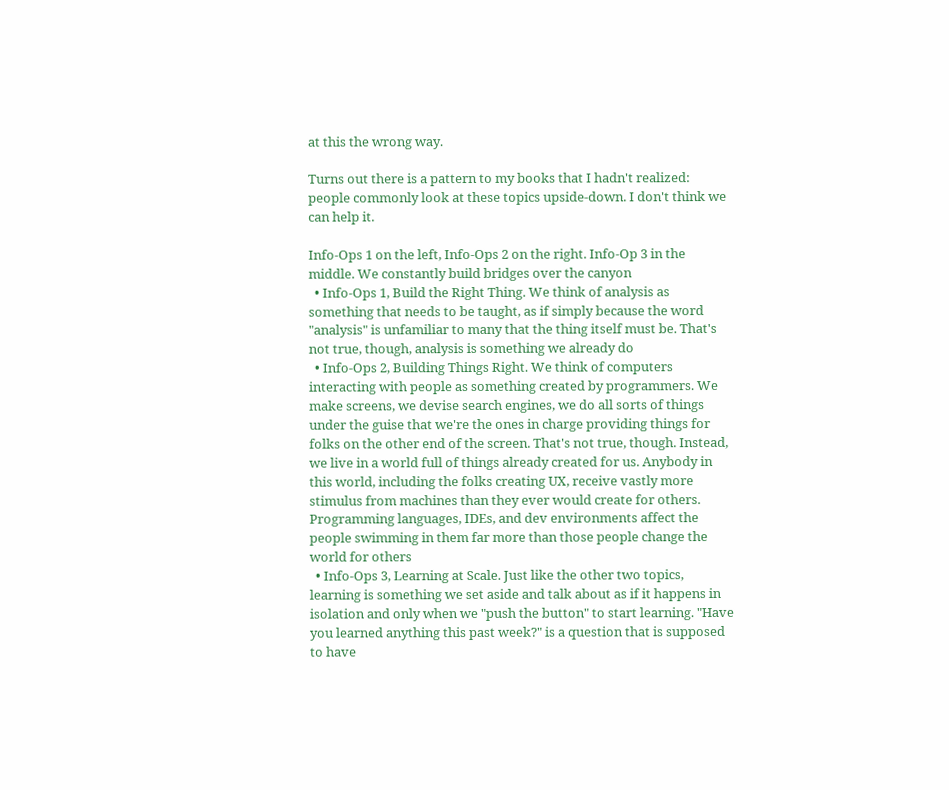at this the wrong way.

Turns out there is a pattern to my books that I hadn't realized: people commonly look at these topics upside-down. I don't think we can help it.

Info-Ops 1 on the left, Info-Ops 2 on the right. Info-Op 3 in the middle. We constantly build bridges over the canyon
  • Info-Ops 1, Build the Right Thing. We think of analysis as something that needs to be taught, as if simply because the word "analysis" is unfamiliar to many that the thing itself must be. That's not true, though, analysis is something we already do
  • Info-Ops 2, Building Things Right. We think of computers interacting with people as something created by programmers. We make screens, we devise search engines, we do all sorts of things under the guise that we're the ones in charge providing things for folks on the other end of the screen. That's not true, though. Instead, we live in a world full of things already created for us. Anybody in this world, including the folks creating UX, receive vastly more stimulus from machines than they ever would create for others. Programming languages, IDEs, and dev environments affect the people swimming in them far more than those people change the world for others
  • Info-Ops 3, Learning at Scale. Just like the other two topics, learning is something we set aside and talk about as if it happens in isolation and only when we "push the button" to start learning. "Have you learned anything this past week?" is a question that is supposed to have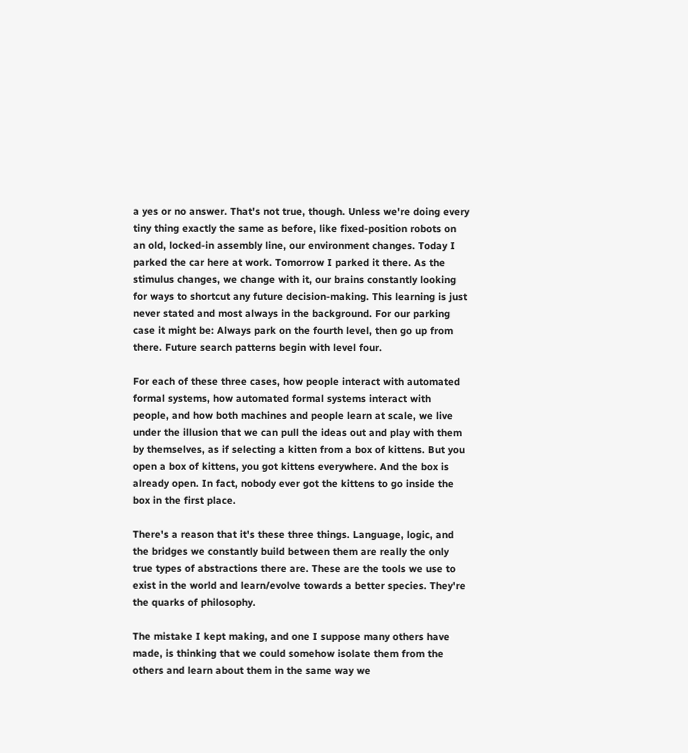a yes or no answer. That's not true, though. Unless we're doing every tiny thing exactly the same as before, like fixed-position robots on an old, locked-in assembly line, our environment changes. Today I parked the car here at work. Tomorrow I parked it there. As the stimulus changes, we change with it, our brains constantly looking for ways to shortcut any future decision-making. This learning is just never stated and most always in the background. For our parking case it might be: Always park on the fourth level, then go up from there. Future search patterns begin with level four.

For each of these three cases, how people interact with automated formal systems, how automated formal systems interact with people, and how both machines and people learn at scale, we live under the illusion that we can pull the ideas out and play with them by themselves, as if selecting a kitten from a box of kittens. But you open a box of kittens, you got kittens everywhere. And the box is already open. In fact, nobody ever got the kittens to go inside the box in the first place.

There's a reason that it's these three things. Language, logic, and the bridges we constantly build between them are really the only true types of abstractions there are. These are the tools we use to exist in the world and learn/evolve towards a better species. They're the quarks of philosophy.

The mistake I kept making, and one I suppose many others have made, is thinking that we could somehow isolate them from the others and learn about them in the same way we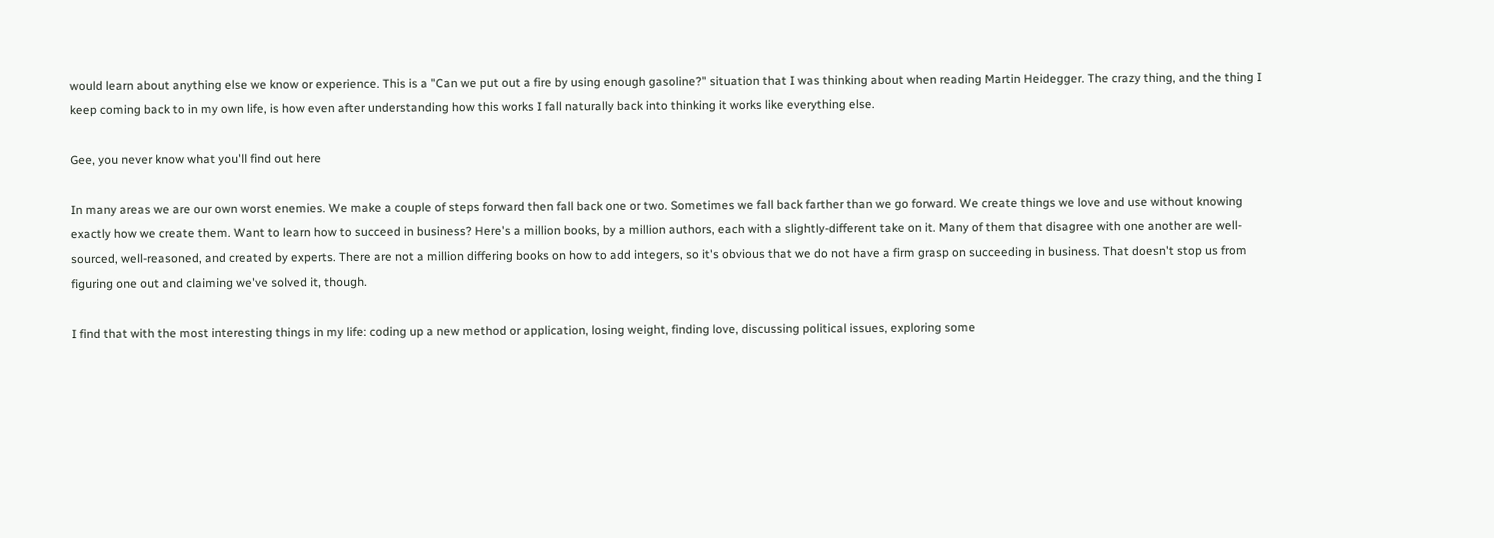would learn about anything else we know or experience. This is a "Can we put out a fire by using enough gasoline?" situation that I was thinking about when reading Martin Heidegger. The crazy thing, and the thing I keep coming back to in my own life, is how even after understanding how this works I fall naturally back into thinking it works like everything else.

Gee, you never know what you'll find out here

In many areas we are our own worst enemies. We make a couple of steps forward then fall back one or two. Sometimes we fall back farther than we go forward. We create things we love and use without knowing exactly how we create them. Want to learn how to succeed in business? Here's a million books, by a million authors, each with a slightly-different take on it. Many of them that disagree with one another are well-sourced, well-reasoned, and created by experts. There are not a million differing books on how to add integers, so it's obvious that we do not have a firm grasp on succeeding in business. That doesn't stop us from figuring one out and claiming we've solved it, though.

I find that with the most interesting things in my life: coding up a new method or application, losing weight, finding love, discussing political issues, exploring some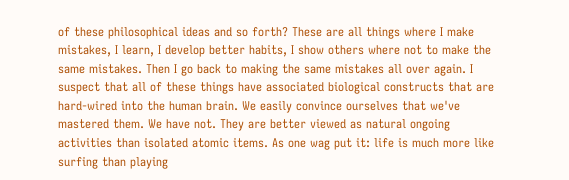of these philosophical ideas and so forth? These are all things where I make mistakes, I learn, I develop better habits, I show others where not to make the same mistakes. Then I go back to making the same mistakes all over again. I suspect that all of these things have associated biological constructs that are hard-wired into the human brain. We easily convince ourselves that we've mastered them. We have not. They are better viewed as natural ongoing activities than isolated atomic items. As one wag put it: life is much more like surfing than playing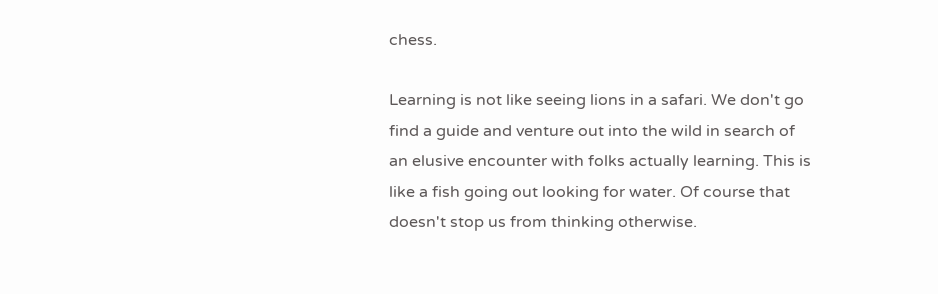chess.

Learning is not like seeing lions in a safari. We don't go find a guide and venture out into the wild in search of an elusive encounter with folks actually learning. This is like a fish going out looking for water. Of course that doesn't stop us from thinking otherwise.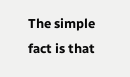The simple fact is that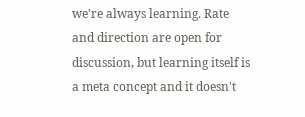we're always learning. Rate and direction are open for discussion, but learning itself is a meta concept and it doesn't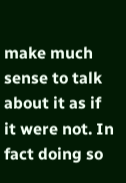make much sense to talk about it as if it were not. In fact doing so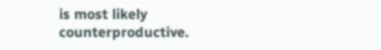is most likely counterproductive.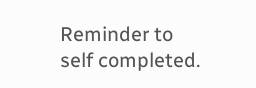Reminder to self completed.